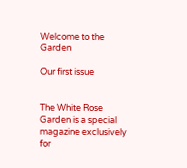Welcome to the Garden

Our first issue


The White Rose Garden is a special magazine exclusively for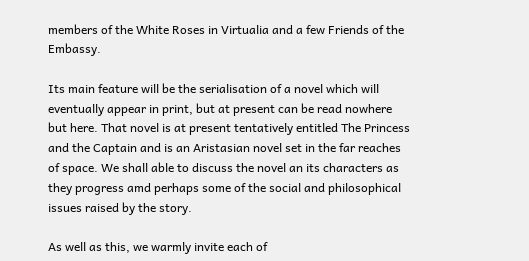members of the White Roses in Virtualia and a few Friends of the Embassy.

Its main feature will be the serialisation of a novel which will eventually appear in print, but at present can be read nowhere but here. That novel is at present tentatively entitled The Princess and the Captain and is an Aristasian novel set in the far reaches of space. We shall able to discuss the novel an its characters as they progress amd perhaps some of the social and philosophical issues raised by the story.

As well as this, we warmly invite each of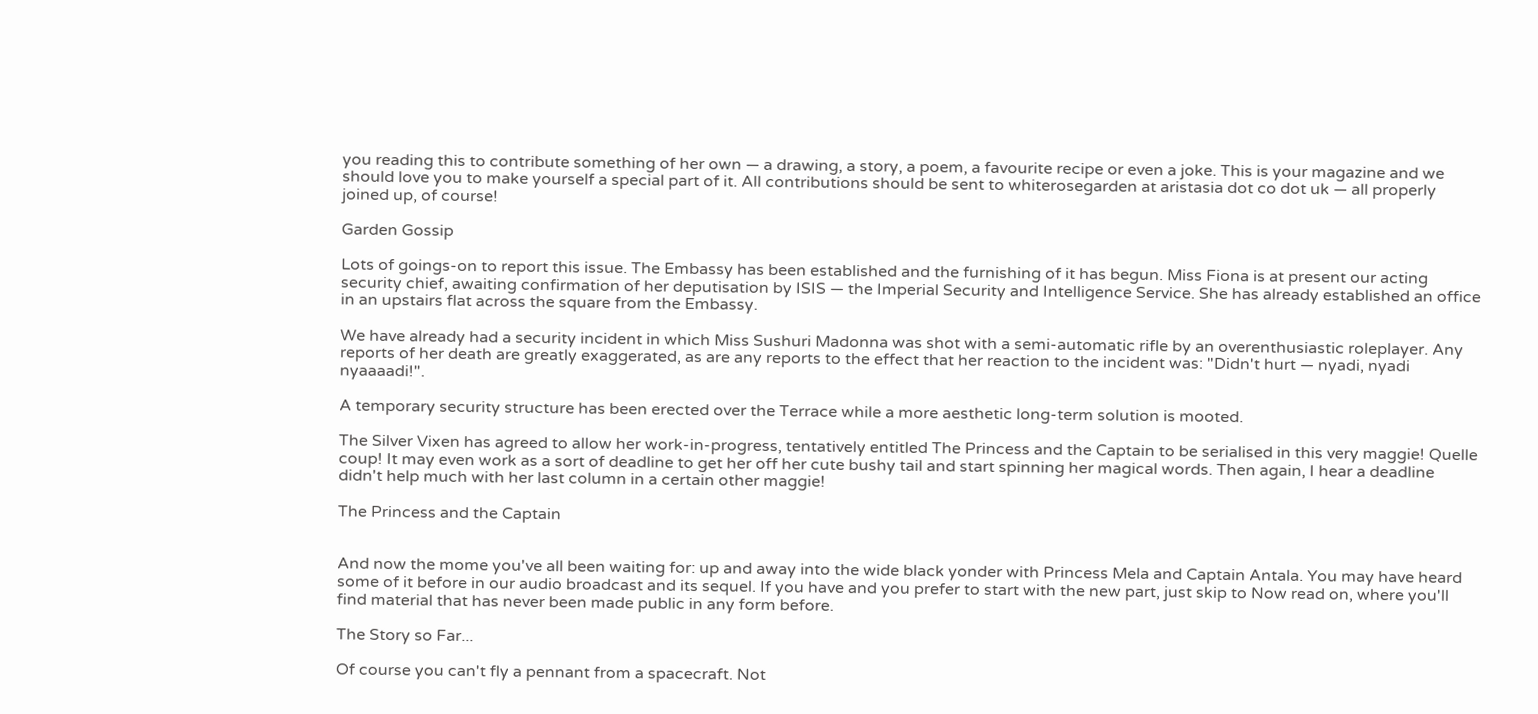you reading this to contribute something of her own — a drawing, a story, a poem, a favourite recipe or even a joke. This is your magazine and we should love you to make yourself a special part of it. All contributions should be sent to whiterosegarden at aristasia dot co dot uk — all properly joined up, of course!

Garden Gossip

Lots of goings-on to report this issue. The Embassy has been established and the furnishing of it has begun. Miss Fiona is at present our acting security chief, awaiting confirmation of her deputisation by ISIS — the Imperial Security and Intelligence Service. She has already established an office in an upstairs flat across the square from the Embassy.

We have already had a security incident in which Miss Sushuri Madonna was shot with a semi-automatic rifle by an overenthusiastic roleplayer. Any reports of her death are greatly exaggerated, as are any reports to the effect that her reaction to the incident was: "Didn't hurt — nyadi, nyadi nyaaaadi!".

A temporary security structure has been erected over the Terrace while a more aesthetic long-term solution is mooted.

The Silver Vixen has agreed to allow her work-in-progress, tentatively entitled The Princess and the Captain to be serialised in this very maggie! Quelle coup! It may even work as a sort of deadline to get her off her cute bushy tail and start spinning her magical words. Then again, I hear a deadline didn't help much with her last column in a certain other maggie!

The Princess and the Captain


And now the mome you've all been waiting for: up and away into the wide black yonder with Princess Mela and Captain Antala. You may have heard some of it before in our audio broadcast and its sequel. If you have and you prefer to start with the new part, just skip to Now read on, where you'll find material that has never been made public in any form before.

The Story so Far...

Of course you can't fly a pennant from a spacecraft. Not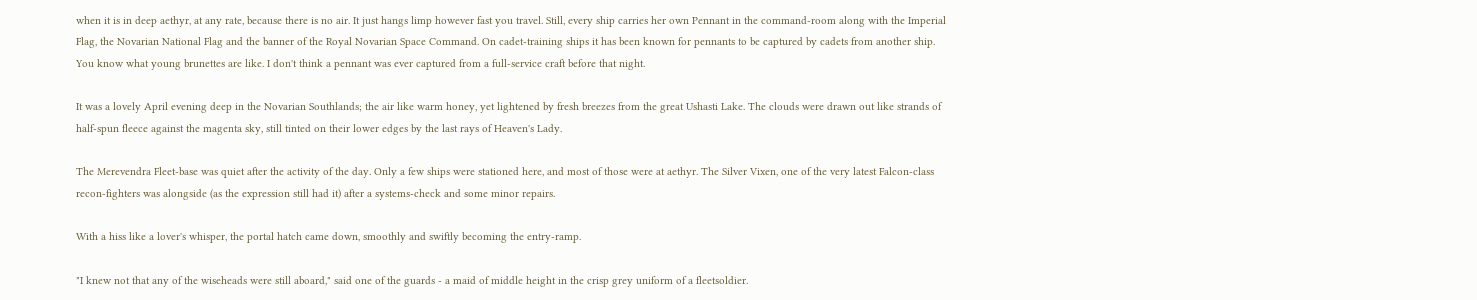when it is in deep aethyr, at any rate, because there is no air. It just hangs limp however fast you travel. Still, every ship carries her own Pennant in the command-room along with the Imperial Flag, the Novarian National Flag and the banner of the Royal Novarian Space Command. On cadet-training ships it has been known for pennants to be captured by cadets from another ship. You know what young brunettes are like. I don't think a pennant was ever captured from a full-service craft before that night.

It was a lovely April evening deep in the Novarian Southlands; the air like warm honey, yet lightened by fresh breezes from the great Ushasti Lake. The clouds were drawn out like strands of half-spun fleece against the magenta sky, still tinted on their lower edges by the last rays of Heaven's Lady.

The Merevendra Fleet-base was quiet after the activity of the day. Only a few ships were stationed here, and most of those were at aethyr. The Silver Vixen, one of the very latest Falcon-class recon-fighters was alongside (as the expression still had it) after a systems-check and some minor repairs.

With a hiss like a lover's whisper, the portal hatch came down, smoothly and swiftly becoming the entry-ramp.

"I knew not that any of the wiseheads were still aboard," said one of the guards - a maid of middle height in the crisp grey uniform of a fleetsoldier.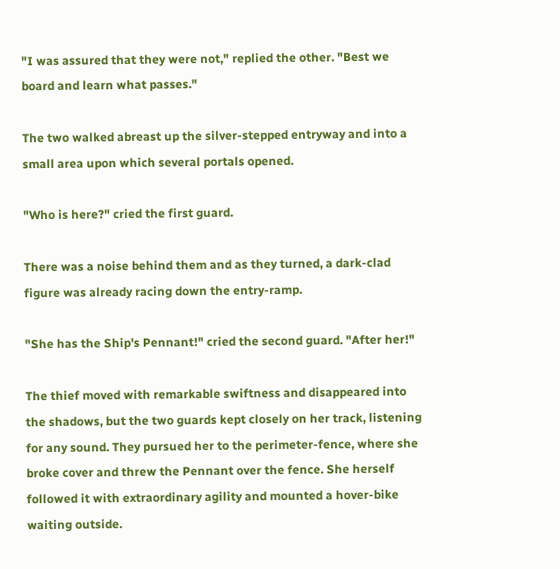"I was assured that they were not," replied the other. "Best we board and learn what passes."

The two walked abreast up the silver-stepped entryway and into a small area upon which several portals opened.

"Who is here?" cried the first guard.

There was a noise behind them and as they turned, a dark-clad figure was already racing down the entry-ramp.

"She has the Ship's Pennant!" cried the second guard. "After her!"

The thief moved with remarkable swiftness and disappeared into the shadows, but the two guards kept closely on her track, listening for any sound. They pursued her to the perimeter-fence, where she broke cover and threw the Pennant over the fence. She herself followed it with extraordinary agility and mounted a hover-bike waiting outside.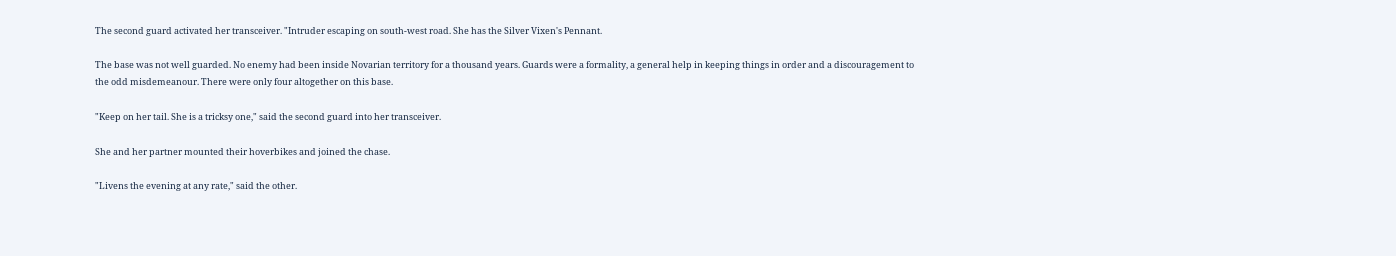The second guard activated her transceiver. "Intruder escaping on south-west road. She has the Silver Vixen's Pennant.

The base was not well guarded. No enemy had been inside Novarian territory for a thousand years. Guards were a formality, a general help in keeping things in order and a discouragement to the odd misdemeanour. There were only four altogether on this base.

"Keep on her tail. She is a tricksy one," said the second guard into her transceiver.

She and her partner mounted their hoverbikes and joined the chase.

"Livens the evening at any rate," said the other.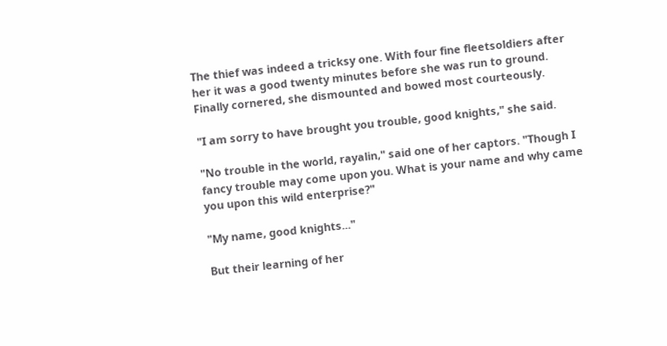The thief was indeed a tricksy one. With four fine fleetsoldiers after her it was a good twenty minutes before she was run to ground. Finally cornered, she dismounted and bowed most courteously.

"I am sorry to have brought you trouble, good knights," she said.

"No trouble in the world, rayalin," said one of her captors. "Though I fancy trouble may come upon you. What is your name and why came you upon this wild enterprise?"

"My name, good knights..."

But their learning of her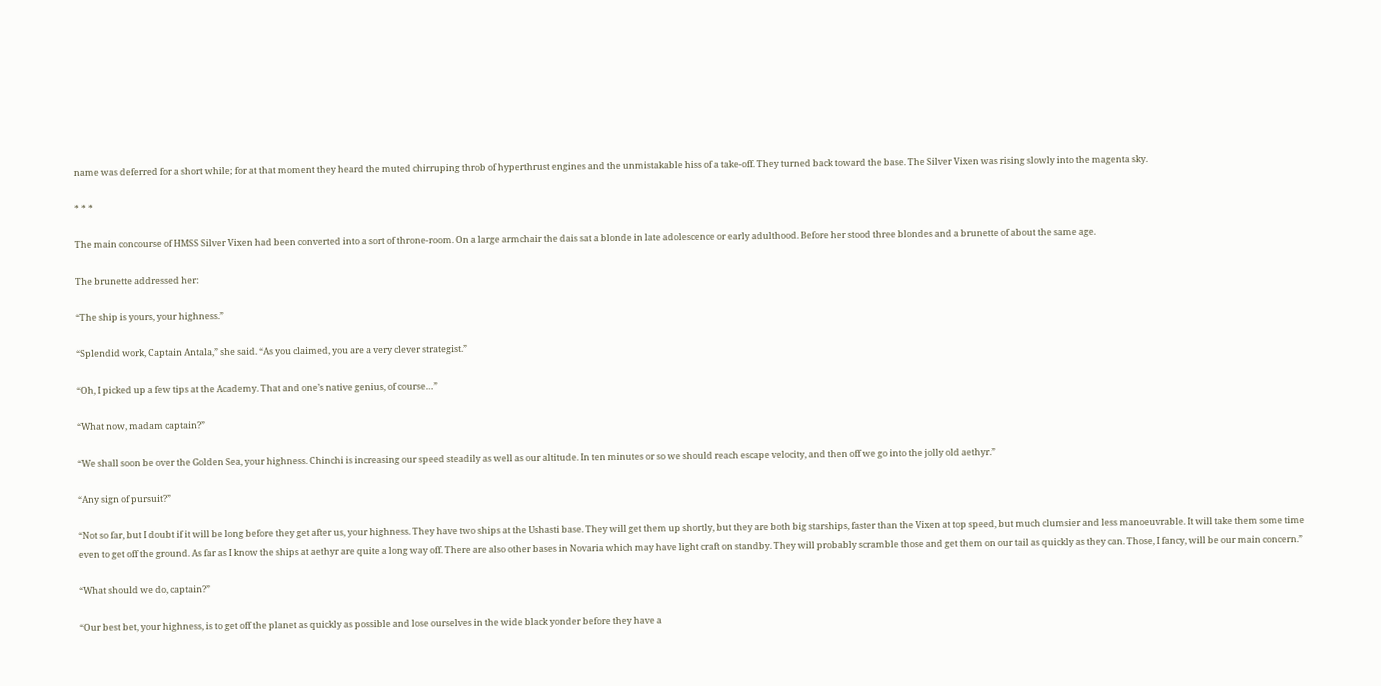name was deferred for a short while; for at that moment they heard the muted chirruping throb of hyperthrust engines and the unmistakable hiss of a take-off. They turned back toward the base. The Silver Vixen was rising slowly into the magenta sky.

* * *

The main concourse of HMSS Silver Vixen had been converted into a sort of throne-room. On a large armchair the dais sat a blonde in late adolescence or early adulthood. Before her stood three blondes and a brunette of about the same age.

The brunette addressed her:

“The ship is yours, your highness.”

“Splendid work, Captain Antala,” she said. “As you claimed, you are a very clever strategist.”

“Oh, I picked up a few tips at the Academy. That and one’s native genius, of course…”

“What now, madam captain?”

“We shall soon be over the Golden Sea, your highness. Chinchi is increasing our speed steadily as well as our altitude. In ten minutes or so we should reach escape velocity, and then off we go into the jolly old aethyr.”

“Any sign of pursuit?”

“Not so far, but I doubt if it will be long before they get after us, your highness. They have two ships at the Ushasti base. They will get them up shortly, but they are both big starships, faster than the Vixen at top speed, but much clumsier and less manoeuvrable. It will take them some time even to get off the ground. As far as I know the ships at aethyr are quite a long way off. There are also other bases in Novaria which may have light craft on standby. They will probably scramble those and get them on our tail as quickly as they can. Those, I fancy, will be our main concern.”

“What should we do, captain?”

“Our best bet, your highness, is to get off the planet as quickly as possible and lose ourselves in the wide black yonder before they have a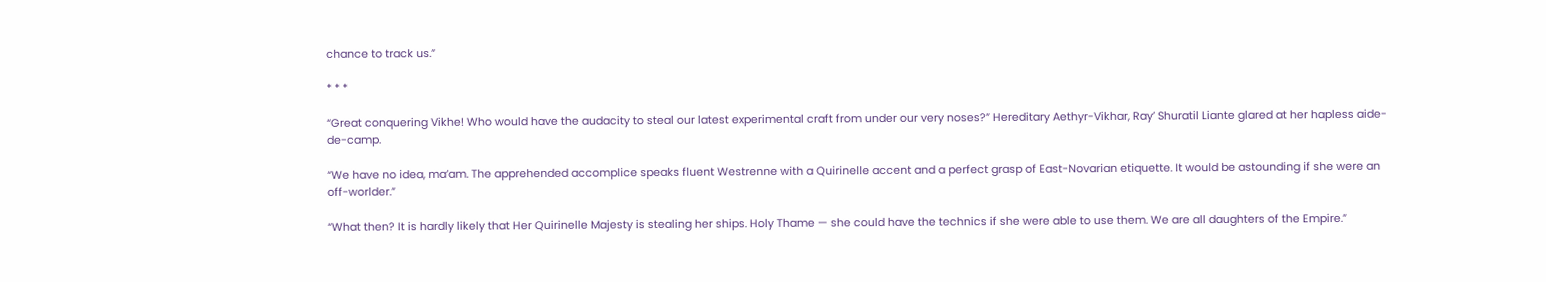chance to track us.”

* * *

“Great conquering Vikhe! Who would have the audacity to steal our latest experimental craft from under our very noses?” Hereditary Aethyr-Vikhar, Ray’ Shuratil Liante glared at her hapless aide-de-camp.

“We have no idea, ma’am. The apprehended accomplice speaks fluent Westrenne with a Quirinelle accent and a perfect grasp of East-Novarian etiquette. It would be astounding if she were an off-worlder.”

“What then? It is hardly likely that Her Quirinelle Majesty is stealing her ships. Holy Thame — she could have the technics if she were able to use them. We are all daughters of the Empire.”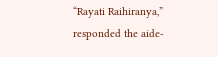“Rayati Raihiranya,” responded the aide-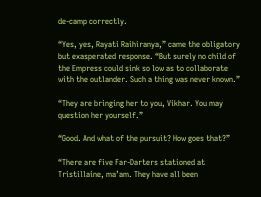de-camp correctly.

“Yes, yes, Rayati Raihiranya,” came the obligatory but exasperated response. “But surely no child of the Empress could sink so low as to collaborate with the outlander. Such a thing was never known.”

“They are bringing her to you, Vikhar. You may question her yourself.”

“Good. And what of the pursuit? How goes that?”

“There are five Far-Darters stationed at Tristillaine, ma’am. They have all been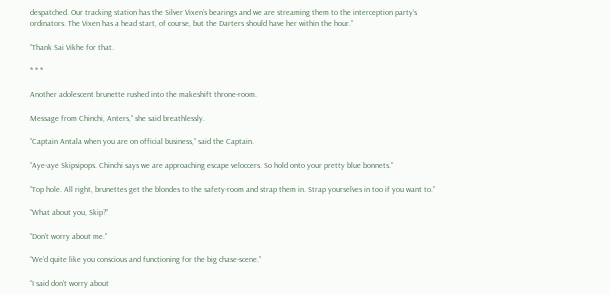despatched. Our tracking station has the Silver Vixen’s bearings and we are streaming them to the interception party’s ordinators. The Vixen has a head start, of course, but the Darters should have her within the hour.”

“Thank Sai Vikhe for that.

* * *

Another adolescent brunette rushed into the makeshift throne-room.

Message from Chinchi, Anters,” she said breathlessly.

“Captain Antala when you are on official business,” said the Captain.

“Aye-aye Skipsipops. Chinchi says we are approaching escape veloccers. So hold onto your pretty blue bonnets.”

“Top hole. All right, brunettes get the blondes to the safety-room and strap them in. Strap yourselves in too if you want to.”

“What about you, Skip?”

“Don’t worry about me.”

“We’d quite like you conscious and functioning for the big chase-scene.”

“I said don’t worry about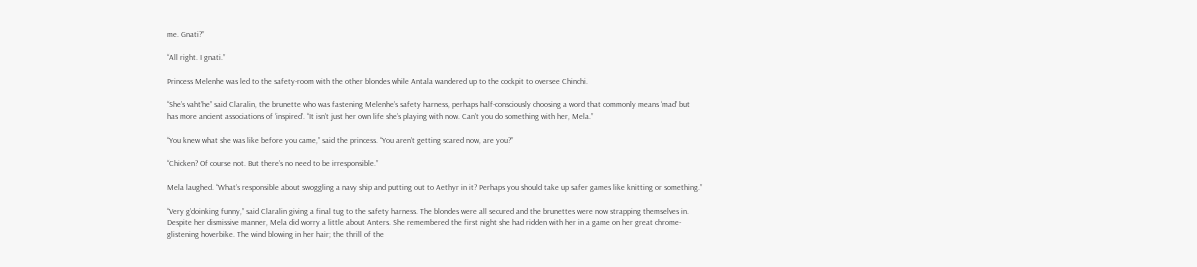me. Gnati?”

“All right. I gnati.”

Princess Melenhe was led to the safety-room with the other blondes while Antala wandered up to the cockpit to oversee Chinchi.

“She’s vaht’he” said Claralin, the brunette who was fastening Melenhe’s safety harness, perhaps half-consciously choosing a word that commonly means ‘mad’ but has more ancient associations of ‘inspired’. “It isn’t just her own life she’s playing with now. Can’t you do something with her, Mela.”

“You knew what she was like before you came,” said the princess. “You aren’t getting scared now, are you?”

“Chicken? Of course not. But there’s no need to be irresponsible.”

Mela laughed. “What’s responsible about swoggling a navy ship and putting out to Aethyr in it? Perhaps you should take up safer games like knitting or something.”

“Very g’doinking funny,” said Claralin giving a final tug to the safety harness. The blondes were all secured and the brunettes were now strapping themselves in. Despite her dismissive manner, Mela did worry a little about Anters. She remembered the first night she had ridden with her in a game on her great chrome-glistening hoverbike. The wind blowing in her hair; the thrill of the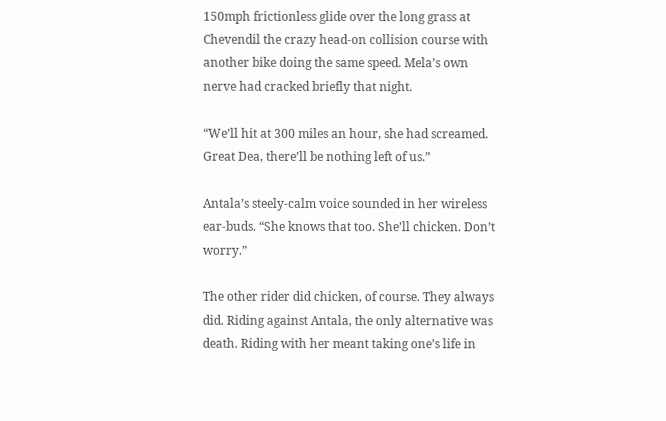150mph frictionless glide over the long grass at Chevendil the crazy head-on collision course with another bike doing the same speed. Mela’s own nerve had cracked briefly that night.

“We’ll hit at 300 miles an hour, she had screamed. Great Dea, there’ll be nothing left of us.”

Antala’s steely-calm voice sounded in her wireless ear-buds. “She knows that too. She’ll chicken. Don’t worry.”

The other rider did chicken, of course. They always did. Riding against Antala, the only alternative was death. Riding with her meant taking one’s life in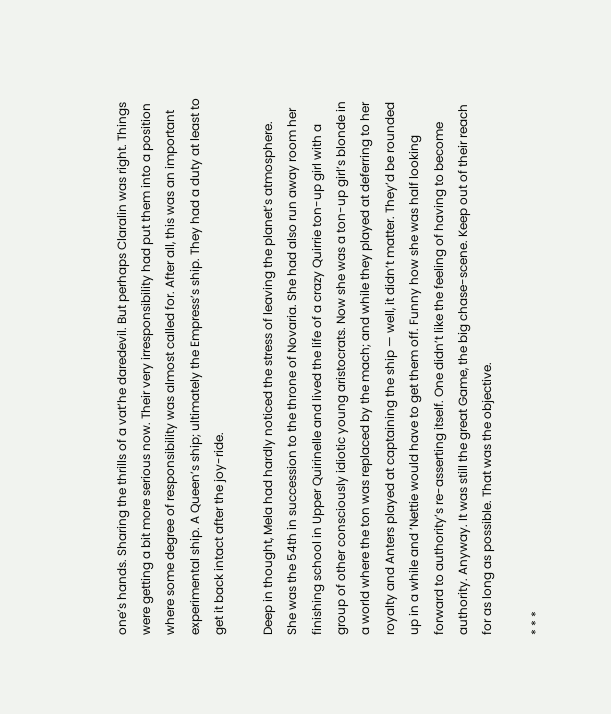one’s hands. Sharing the thrills of a vat’he daredevil. But perhaps Claralin was right. Things were getting a bit more serious now. Their very irresponsibility had put them into a position where some degree of responsibility was almost called for. After all, this was an important experimental ship. A Queen’s ship; ultimately the Empress’s ship. They had a duty at least to get it back intact after the joy-ride.

Deep in thought, Mela had hardly noticed the stress of leaving the planet’s atmosphere. She was the 54th in succession to the throne of Novaria. She had also run away room her finishing school in Upper Quirinelle and lived the life of a crazy Quirrie ton-up girl with a group of other consciously idiotic young aristocrats. Now she was a ton-up girl’s blonde in a world where the ton was replaced by the mach; and while they played at deferring to her royalty and Anters played at captaining the ship — well, it didn’t matter. They’d be rounded up in a while and ’Nettie would have to get them off. Funny how she was half looking forward to authority’s re-asserting itself. One didn’t like the feeling of having to become authority. Anyway. It was still the great Game, the big chase-scene. Keep out of their reach for as long as possible. That was the objective.

* * *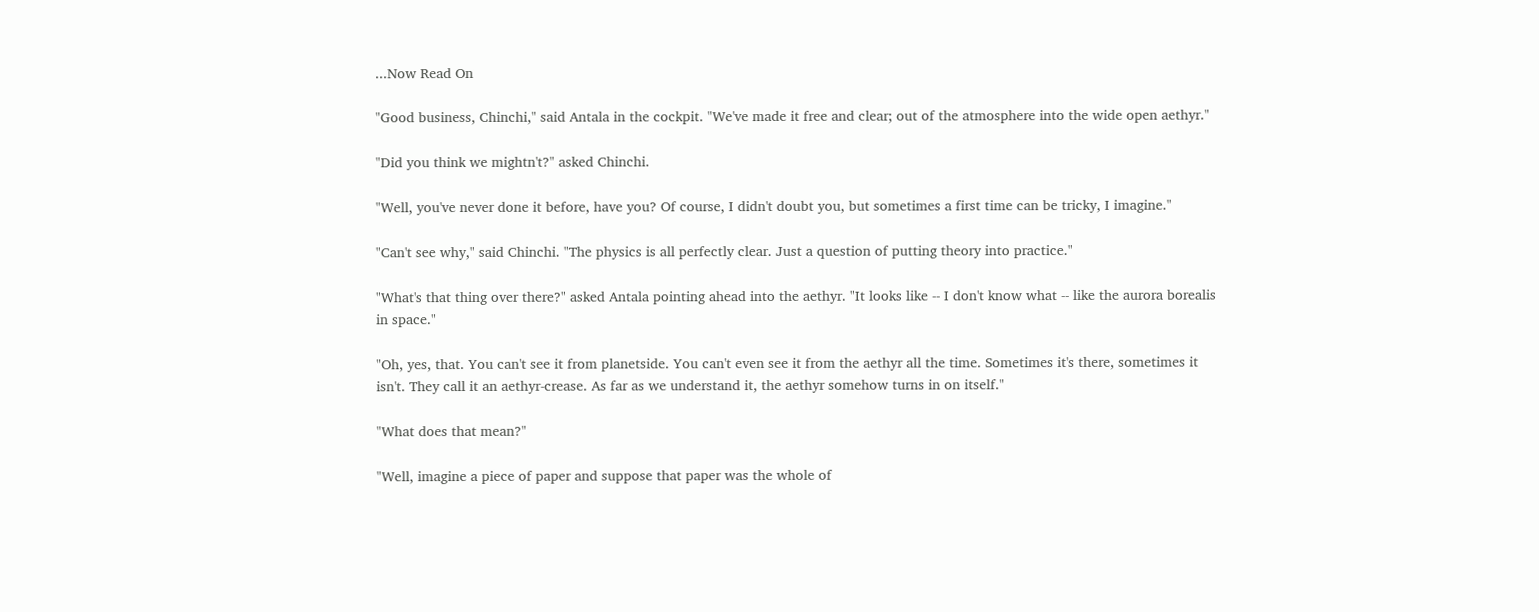...Now Read On

"Good business, Chinchi," said Antala in the cockpit. "We've made it free and clear; out of the atmosphere into the wide open aethyr."

"Did you think we mightn't?" asked Chinchi.

"Well, you've never done it before, have you? Of course, I didn't doubt you, but sometimes a first time can be tricky, I imagine."

"Can't see why," said Chinchi. "The physics is all perfectly clear. Just a question of putting theory into practice."

"What's that thing over there?" asked Antala pointing ahead into the aethyr. "It looks like -- I don't know what -- like the aurora borealis in space."

"Oh, yes, that. You can't see it from planetside. You can't even see it from the aethyr all the time. Sometimes it's there, sometimes it isn't. They call it an aethyr-crease. As far as we understand it, the aethyr somehow turns in on itself."

"What does that mean?"

"Well, imagine a piece of paper and suppose that paper was the whole of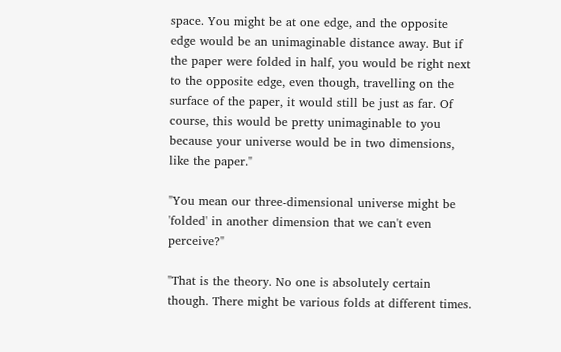space. You might be at one edge, and the opposite edge would be an unimaginable distance away. But if the paper were folded in half, you would be right next to the opposite edge, even though, travelling on the surface of the paper, it would still be just as far. Of course, this would be pretty unimaginable to you because your universe would be in two dimensions, like the paper."

"You mean our three-dimensional universe might be 'folded' in another dimension that we can't even perceive?"

"That is the theory. No one is absolutely certain though. There might be various folds at different times.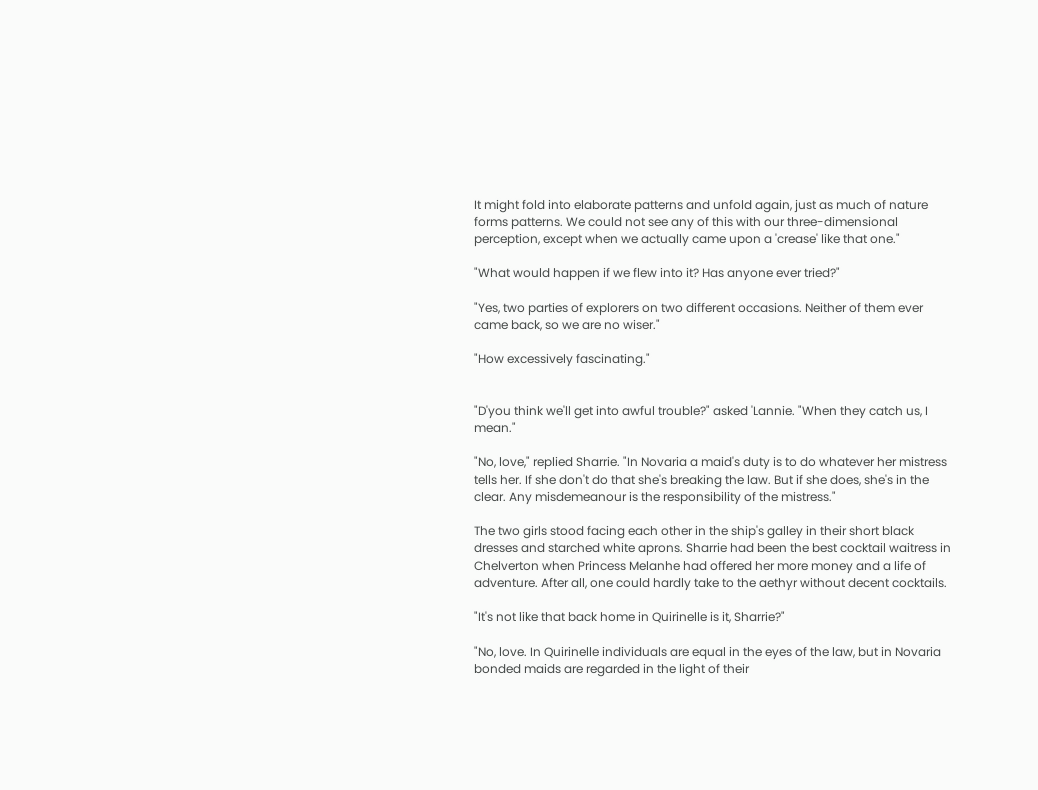It might fold into elaborate patterns and unfold again, just as much of nature forms patterns. We could not see any of this with our three-dimensional perception, except when we actually came upon a 'crease' like that one."

"What would happen if we flew into it? Has anyone ever tried?"

"Yes, two parties of explorers on two different occasions. Neither of them ever came back, so we are no wiser."

"How excessively fascinating."


"D'you think we'll get into awful trouble?" asked 'Lannie. "When they catch us, I mean."

"No, love," replied Sharrie. "In Novaria a maid's duty is to do whatever her mistress tells her. If she don't do that she's breaking the law. But if she does, she's in the clear. Any misdemeanour is the responsibility of the mistress."

The two girls stood facing each other in the ship's galley in their short black dresses and starched white aprons. Sharrie had been the best cocktail waitress in Chelverton when Princess Melanhe had offered her more money and a life of adventure. After all, one could hardly take to the aethyr without decent cocktails.

"It's not like that back home in Quirinelle is it, Sharrie?"

"No, love. In Quirinelle individuals are equal in the eyes of the law, but in Novaria bonded maids are regarded in the light of their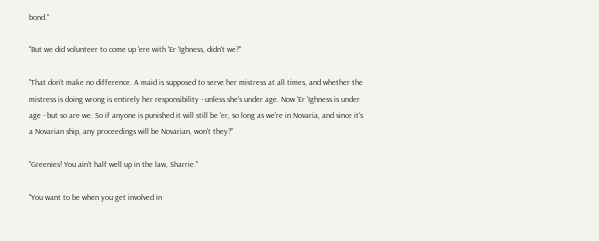bond."

"But we did volunteer to come up 'ere with 'Er 'Ighness, didn't we?"

"That don't make no difference. A maid is supposed to serve her mistress at all times, and whether the mistress is doing wrong is entirely her responsibility - unless she's under age. Now 'Er 'Ighness is under age - but so are we. So if anyone is punished it will still be 'er, so long as we're in Novaria, and since it's a Novarian ship, any proceedings will be Novarian, won't they?"

"Greenies! You ain't half well up in the law, Sharrie."

"You want to be when you get involved in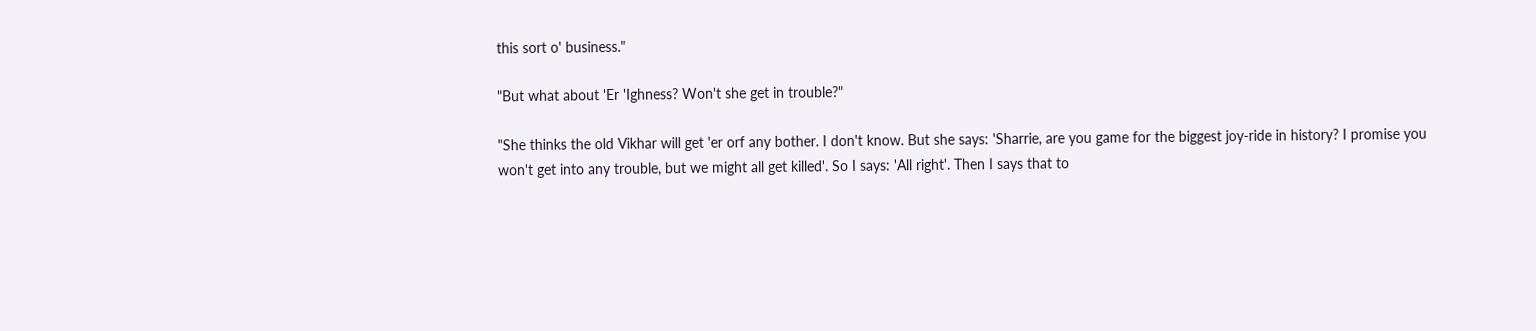this sort o' business."

"But what about 'Er 'Ighness? Won't she get in trouble?"

"She thinks the old Vikhar will get 'er orf any bother. I don't know. But she says: 'Sharrie, are you game for the biggest joy-ride in history? I promise you won't get into any trouble, but we might all get killed'. So I says: 'All right'. Then I says that to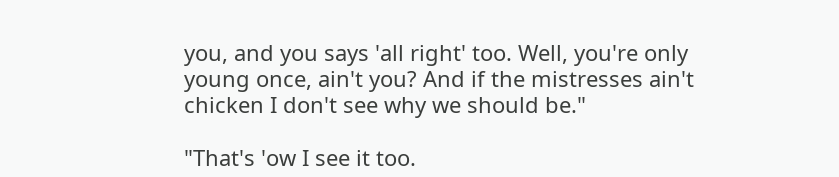you, and you says 'all right' too. Well, you're only young once, ain't you? And if the mistresses ain't chicken I don't see why we should be."

"That's 'ow I see it too.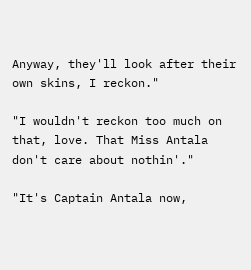Anyway, they'll look after their own skins, I reckon."

"I wouldn't reckon too much on that, love. That Miss Antala don't care about nothin'."

"It's Captain Antala now,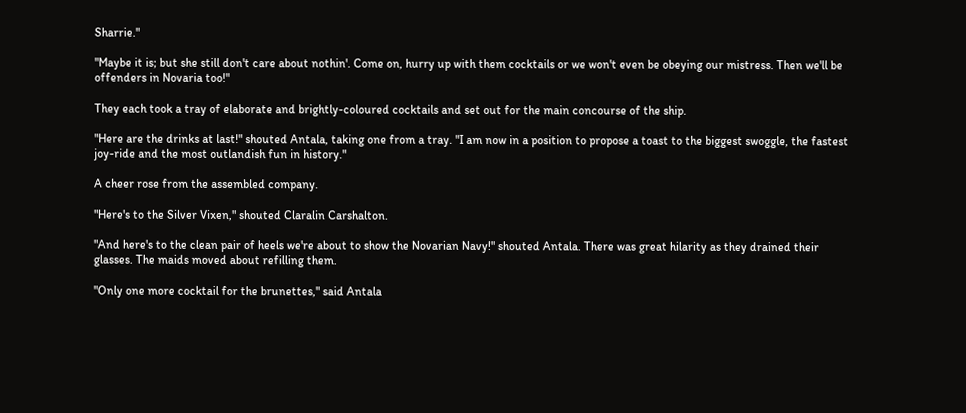Sharrie."

"Maybe it is; but she still don't care about nothin'. Come on, hurry up with them cocktails or we won't even be obeying our mistress. Then we'll be offenders in Novaria too!"

They each took a tray of elaborate and brightly-coloured cocktails and set out for the main concourse of the ship.

"Here are the drinks at last!" shouted Antala, taking one from a tray. "I am now in a position to propose a toast to the biggest swoggle, the fastest joy-ride and the most outlandish fun in history."

A cheer rose from the assembled company.

"Here's to the Silver Vixen," shouted Claralin Carshalton.

"And here's to the clean pair of heels we're about to show the Novarian Navy!" shouted Antala. There was great hilarity as they drained their glasses. The maids moved about refilling them.

"Only one more cocktail for the brunettes," said Antala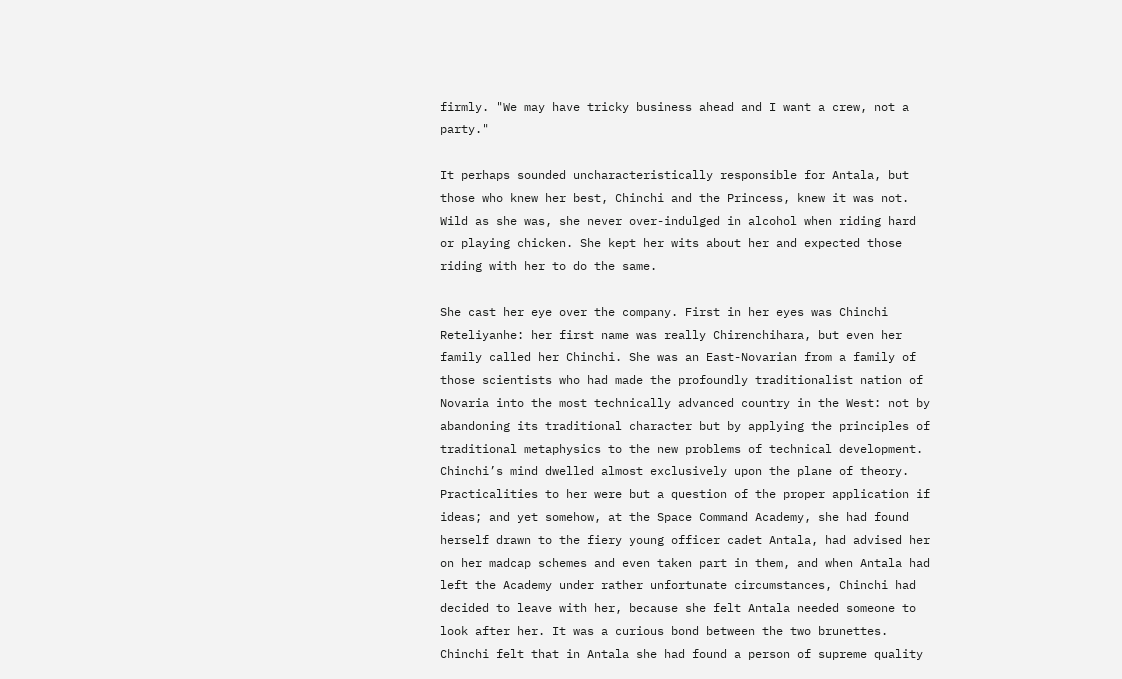firmly. "We may have tricky business ahead and I want a crew, not a party."

It perhaps sounded uncharacteristically responsible for Antala, but those who knew her best, Chinchi and the Princess, knew it was not. Wild as she was, she never over-indulged in alcohol when riding hard or playing chicken. She kept her wits about her and expected those riding with her to do the same.

She cast her eye over the company. First in her eyes was Chinchi Reteliyanhe: her first name was really Chirenchihara, but even her family called her Chinchi. She was an East-Novarian from a family of those scientists who had made the profoundly traditionalist nation of Novaria into the most technically advanced country in the West: not by abandoning its traditional character but by applying the principles of traditional metaphysics to the new problems of technical development. Chinchi’s mind dwelled almost exclusively upon the plane of theory. Practicalities to her were but a question of the proper application if ideas; and yet somehow, at the Space Command Academy, she had found herself drawn to the fiery young officer cadet Antala, had advised her on her madcap schemes and even taken part in them, and when Antala had left the Academy under rather unfortunate circumstances, Chinchi had decided to leave with her, because she felt Antala needed someone to look after her. It was a curious bond between the two brunettes. Chinchi felt that in Antala she had found a person of supreme quality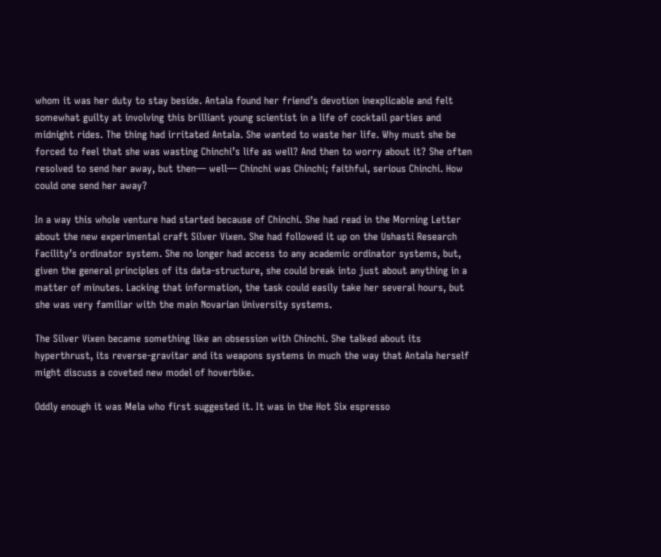whom it was her duty to stay beside. Antala found her friend’s devotion inexplicable and felt somewhat guilty at involving this brilliant young scientist in a life of cocktail parties and midnight rides. The thing had irritated Antala. She wanted to waste her life. Why must she be forced to feel that she was wasting Chinchi’s life as well? And then to worry about it? She often resolved to send her away, but then— well— Chinchi was Chinchi; faithful, serious Chinchi. How could one send her away?

In a way this whole venture had started because of Chinchi. She had read in the Morning Letter about the new experimental craft Silver Vixen. She had followed it up on the Ushasti Research Facility’s ordinator system. She no longer had access to any academic ordinator systems, but, given the general principles of its data-structure, she could break into just about anything in a matter of minutes. Lacking that information, the task could easily take her several hours, but she was very familiar with the main Novarian University systems.

The Silver Vixen became something like an obsession with Chinchi. She talked about its hyperthrust, its reverse-gravitar and its weapons systems in much the way that Antala herself might discuss a coveted new model of hoverbike.

Oddly enough it was Mela who first suggested it. It was in the Hot Six espresso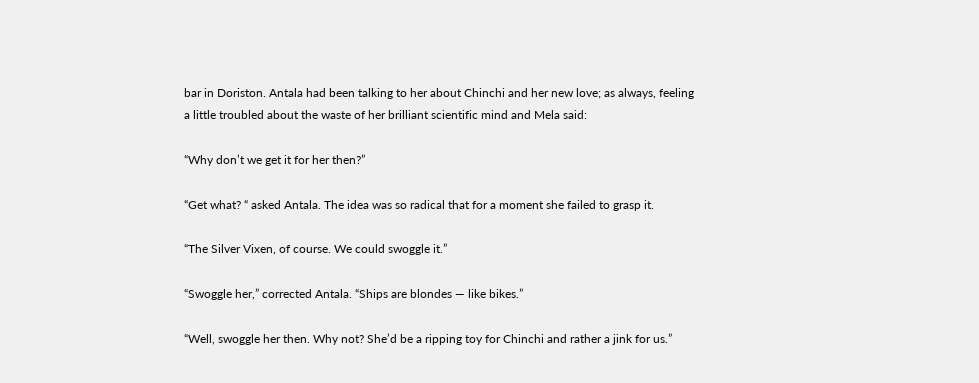bar in Doriston. Antala had been talking to her about Chinchi and her new love; as always, feeling a little troubled about the waste of her brilliant scientific mind and Mela said:

“Why don’t we get it for her then?”

“Get what? “ asked Antala. The idea was so radical that for a moment she failed to grasp it.

“The Silver Vixen, of course. We could swoggle it.”

“Swoggle her,” corrected Antala. “Ships are blondes — like bikes.”

“Well, swoggle her then. Why not? She’d be a ripping toy for Chinchi and rather a jink for us.”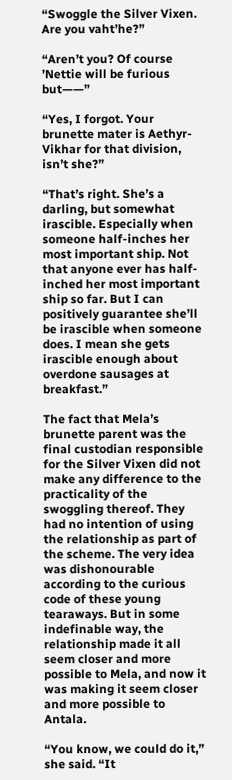“Swoggle the Silver Vixen. Are you vaht’he?”

“Aren’t you? Of course ’Nettie will be furious but——”

“Yes, I forgot. Your brunette mater is Aethyr-Vikhar for that division, isn’t she?”

“That’s right. She’s a darling, but somewhat irascible. Especially when someone half-inches her most important ship. Not that anyone ever has half-inched her most important ship so far. But I can positively guarantee she’ll be irascible when someone does. I mean she gets irascible enough about overdone sausages at breakfast.”

The fact that Mela’s brunette parent was the final custodian responsible for the Silver Vixen did not make any difference to the practicality of the swoggling thereof. They had no intention of using the relationship as part of the scheme. The very idea was dishonourable according to the curious code of these young tearaways. But in some indefinable way, the relationship made it all seem closer and more possible to Mela, and now it was making it seem closer and more possible to Antala.

“You know, we could do it,” she said. “It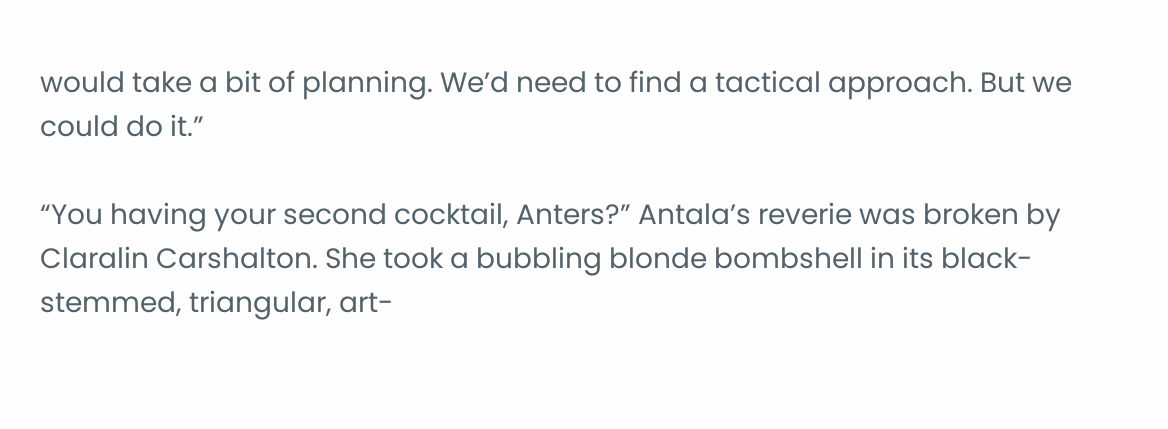would take a bit of planning. We’d need to find a tactical approach. But we could do it.”

“You having your second cocktail, Anters?” Antala’s reverie was broken by Claralin Carshalton. She took a bubbling blonde bombshell in its black-stemmed, triangular, art-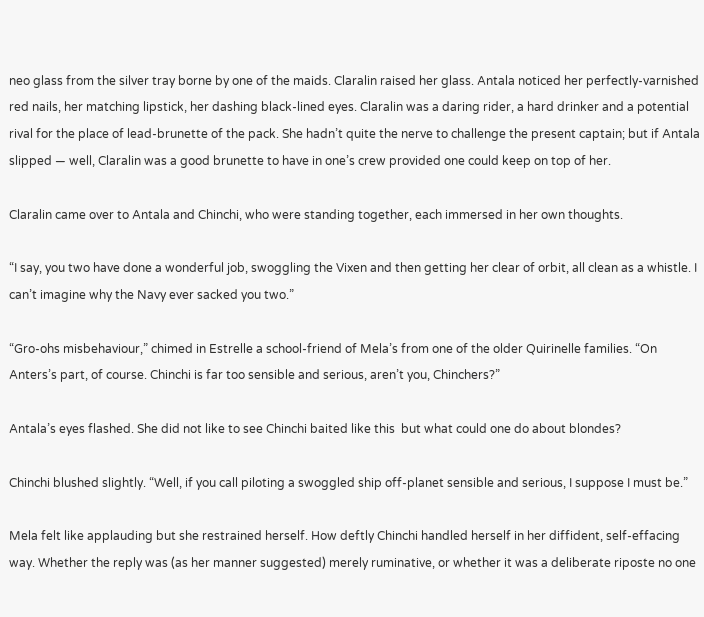neo glass from the silver tray borne by one of the maids. Claralin raised her glass. Antala noticed her perfectly-varnished red nails, her matching lipstick, her dashing black-lined eyes. Claralin was a daring rider, a hard drinker and a potential rival for the place of lead-brunette of the pack. She hadn’t quite the nerve to challenge the present captain; but if Antala slipped — well, Claralin was a good brunette to have in one’s crew provided one could keep on top of her.

Claralin came over to Antala and Chinchi, who were standing together, each immersed in her own thoughts.

“I say, you two have done a wonderful job, swoggling the Vixen and then getting her clear of orbit, all clean as a whistle. I can’t imagine why the Navy ever sacked you two.”

“Gro-ohs misbehaviour,” chimed in Estrelle a school-friend of Mela’s from one of the older Quirinelle families. “On Anters’s part, of course. Chinchi is far too sensible and serious, aren’t you, Chinchers?”

Antala’s eyes flashed. She did not like to see Chinchi baited like this  but what could one do about blondes?

Chinchi blushed slightly. “Well, if you call piloting a swoggled ship off-planet sensible and serious, I suppose I must be.”

Mela felt like applauding but she restrained herself. How deftly Chinchi handled herself in her diffident, self-effacing way. Whether the reply was (as her manner suggested) merely ruminative, or whether it was a deliberate riposte no one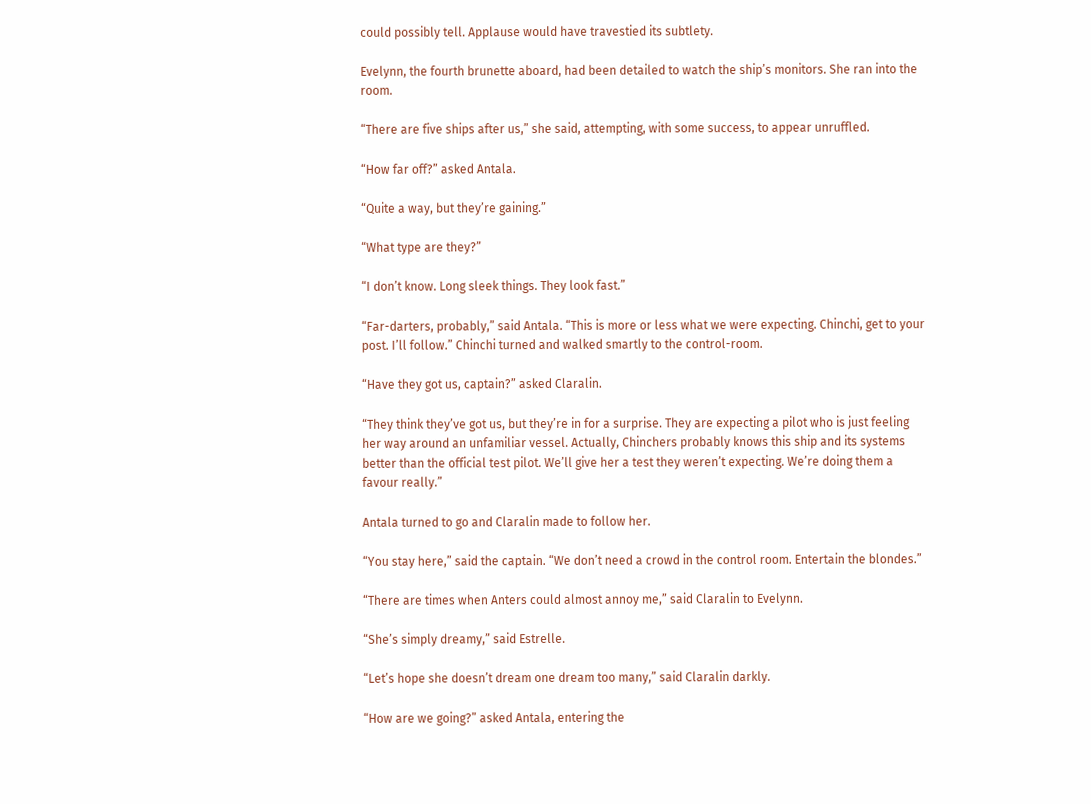could possibly tell. Applause would have travestied its subtlety.

Evelynn, the fourth brunette aboard, had been detailed to watch the ship’s monitors. She ran into the room.

“There are five ships after us,” she said, attempting, with some success, to appear unruffled.

“How far off?” asked Antala.

“Quite a way, but they’re gaining.”

“What type are they?”

“I don’t know. Long sleek things. They look fast.”

“Far-darters, probably,” said Antala. “This is more or less what we were expecting. Chinchi, get to your post. I’ll follow.” Chinchi turned and walked smartly to the control-room.

“Have they got us, captain?” asked Claralin.

“They think they’ve got us, but they’re in for a surprise. They are expecting a pilot who is just feeling her way around an unfamiliar vessel. Actually, Chinchers probably knows this ship and its systems better than the official test pilot. We’ll give her a test they weren’t expecting. We’re doing them a favour really.”

Antala turned to go and Claralin made to follow her.

“You stay here,” said the captain. “We don’t need a crowd in the control room. Entertain the blondes.”

“There are times when Anters could almost annoy me,” said Claralin to Evelynn.

“She’s simply dreamy,” said Estrelle.

“Let’s hope she doesn’t dream one dream too many,” said Claralin darkly.

“How are we going?” asked Antala, entering the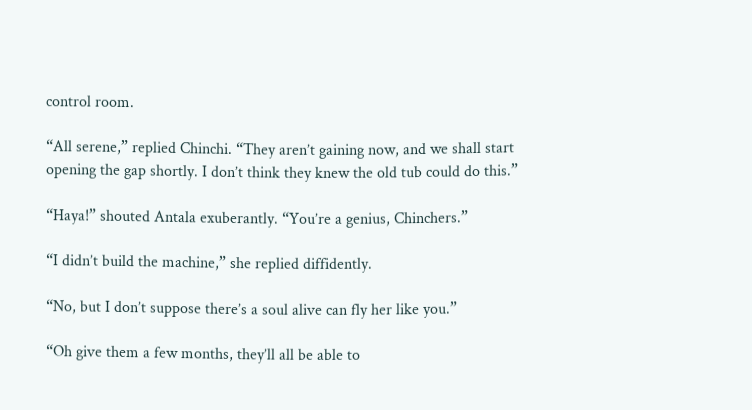control room.

“All serene,” replied Chinchi. “They aren’t gaining now, and we shall start opening the gap shortly. I don’t think they knew the old tub could do this.”

“Haya!” shouted Antala exuberantly. “You’re a genius, Chinchers.”

“I didn’t build the machine,” she replied diffidently.

“No, but I don’t suppose there’s a soul alive can fly her like you.”

“Oh give them a few months, they’ll all be able to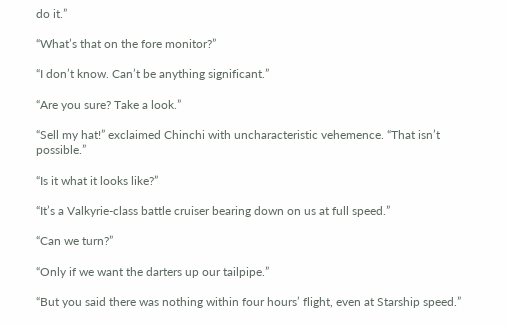do it.”

“What’s that on the fore monitor?”

“I don’t know. Can’t be anything significant.”

“Are you sure? Take a look.”

“Sell my hat!” exclaimed Chinchi with uncharacteristic vehemence. “That isn’t possible.”

“Is it what it looks like?”

“It’s a Valkyrie-class battle cruiser bearing down on us at full speed.”

“Can we turn?”

“Only if we want the darters up our tailpipe.”

“But you said there was nothing within four hours’ flight, even at Starship speed.”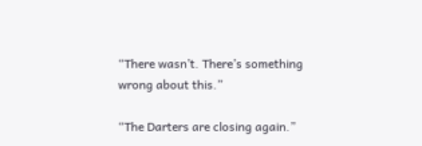“There wasn’t. There’s something wrong about this.”

“The Darters are closing again.”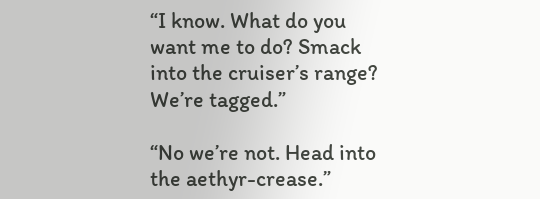“I know. What do you want me to do? Smack into the cruiser’s range? We’re tagged.”

“No we’re not. Head into the aethyr-crease.”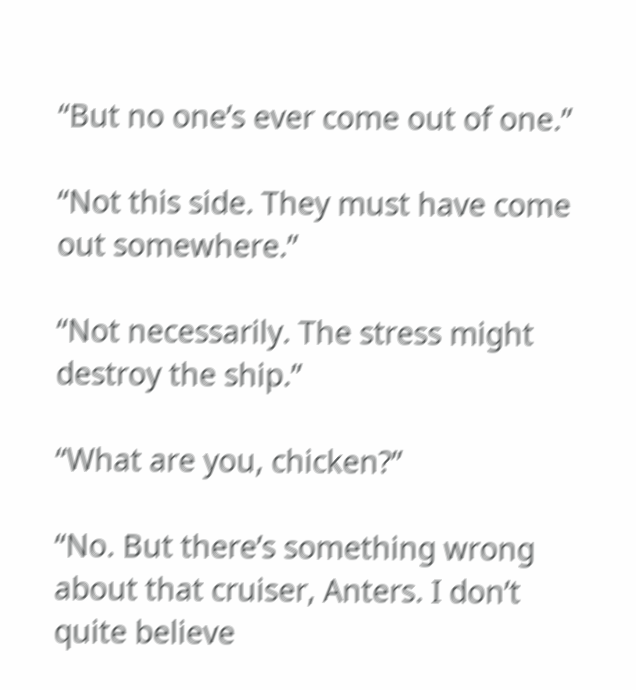“But no one’s ever come out of one.”

“Not this side. They must have come out somewhere.”

“Not necessarily. The stress might destroy the ship.”

“What are you, chicken?”

“No. But there’s something wrong about that cruiser, Anters. I don’t quite believe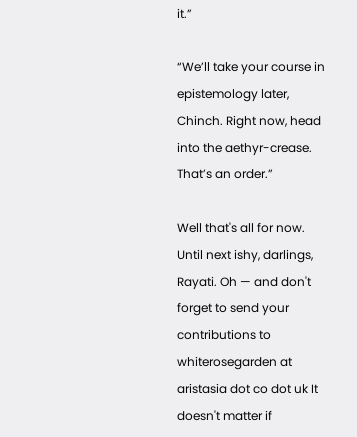it.”

“We’ll take your course in epistemology later, Chinch. Right now, head into the aethyr-crease. That’s an order.”

Well that's all for now. Until next ishy, darlings, Rayati. Oh — and don't forget to send your contributions to whiterosegarden at aristasia dot co dot uk It doesn't matter if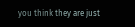you think they are just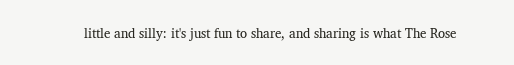little and silly: it's just fun to share, and sharing is what The Rose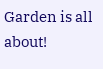Garden is all about!